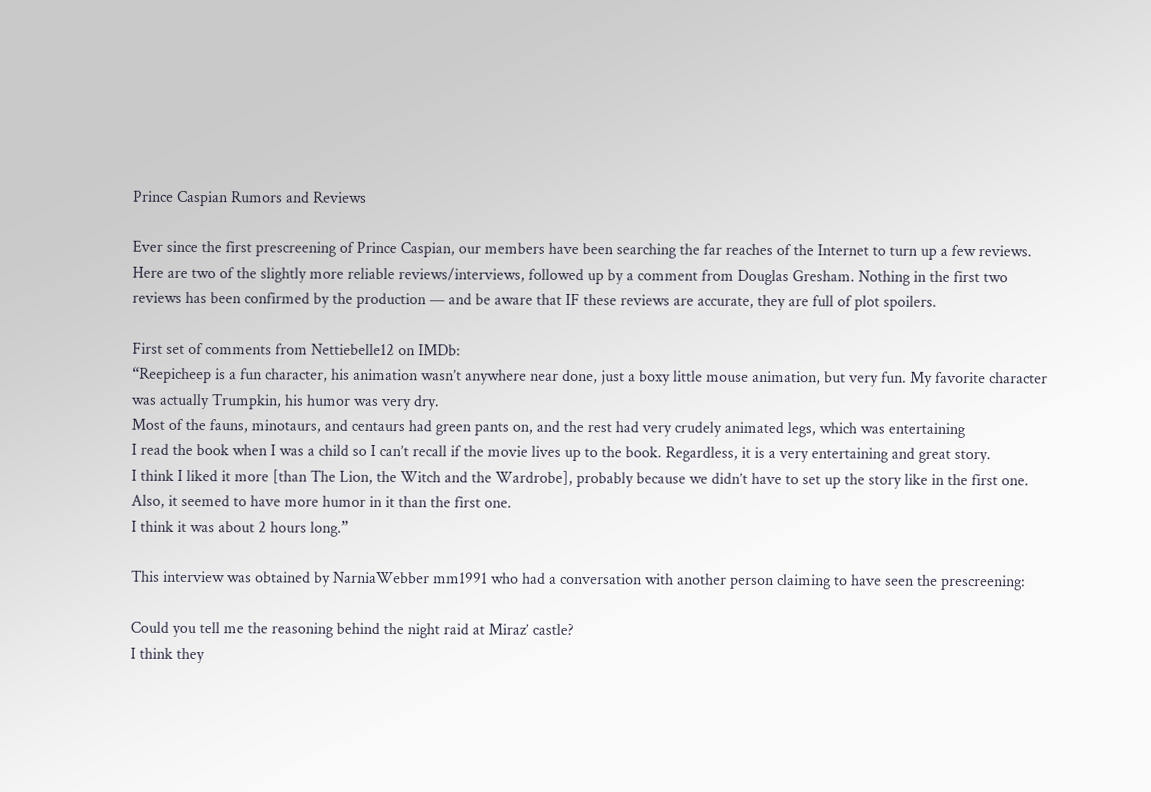Prince Caspian Rumors and Reviews

Ever since the first prescreening of Prince Caspian, our members have been searching the far reaches of the Internet to turn up a few reviews. Here are two of the slightly more reliable reviews/interviews, followed up by a comment from Douglas Gresham. Nothing in the first two reviews has been confirmed by the production — and be aware that IF these reviews are accurate, they are full of plot spoilers.

First set of comments from Nettiebelle12 on IMDb:
“Reepicheep is a fun character, his animation wasn’t anywhere near done, just a boxy little mouse animation, but very fun. My favorite character was actually Trumpkin, his humor was very dry.
Most of the fauns, minotaurs, and centaurs had green pants on, and the rest had very crudely animated legs, which was entertaining
I read the book when I was a child so I can’t recall if the movie lives up to the book. Regardless, it is a very entertaining and great story.
I think I liked it more [than The Lion, the Witch and the Wardrobe], probably because we didn’t have to set up the story like in the first one. Also, it seemed to have more humor in it than the first one.
I think it was about 2 hours long.”

This interview was obtained by NarniaWebber mm1991 who had a conversation with another person claiming to have seen the prescreening:

Could you tell me the reasoning behind the night raid at Miraz’ castle?
I think they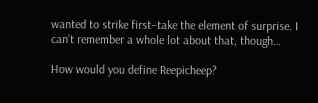wanted to strike first–take the element of surprise. I can’t remember a whole lot about that, though…

How would you define Reepicheep?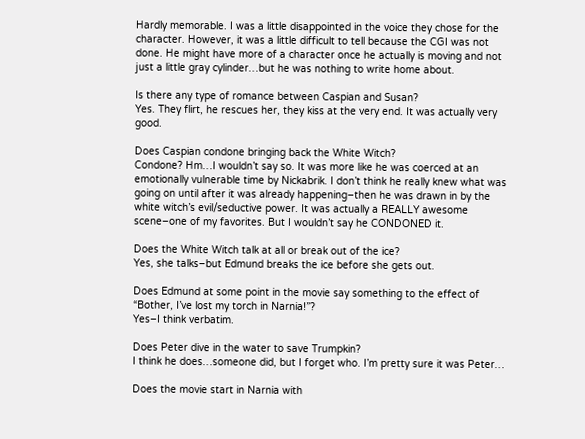Hardly memorable. I was a little disappointed in the voice they chose for the character. However, it was a little difficult to tell because the CGI was not done. He might have more of a character once he actually is moving and not just a little gray cylinder…but he was nothing to write home about.

Is there any type of romance between Caspian and Susan?
Yes. They flirt, he rescues her, they kiss at the very end. It was actually very good.

Does Caspian condone bringing back the White Witch?
Condone? Hm…I wouldn’t say so. It was more like he was coerced at an emotionally vulnerable time by Nickabrik. I don’t think he really knew what was going on until after it was already happening–then he was drawn in by the white witch’s evil/seductive power. It was actually a REALLY awesome scene–one of my favorites. But I wouldn’t say he CONDONED it.

Does the White Witch talk at all or break out of the ice?
Yes, she talks–but Edmund breaks the ice before she gets out.

Does Edmund at some point in the movie say something to the effect of “Bother, I’ve lost my torch in Narnia!”?
Yes–I think verbatim.

Does Peter dive in the water to save Trumpkin?
I think he does…someone did, but I forget who. I’m pretty sure it was Peter…

Does the movie start in Narnia with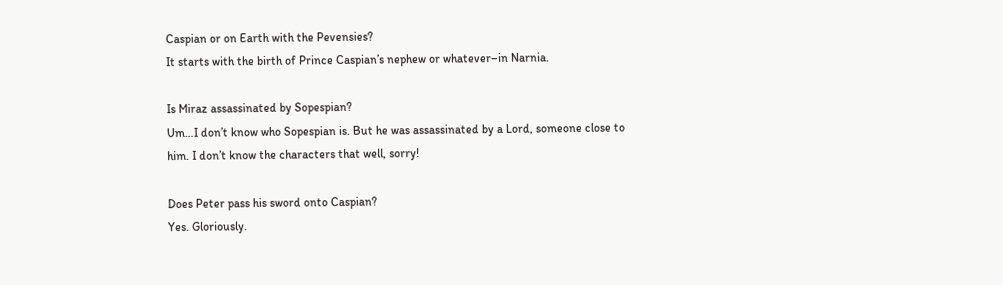Caspian or on Earth with the Pevensies?
It starts with the birth of Prince Caspian’s nephew or whatever–in Narnia.

Is Miraz assassinated by Sopespian?
Um…I don’t know who Sopespian is. But he was assassinated by a Lord, someone close to him. I don’t know the characters that well, sorry!

Does Peter pass his sword onto Caspian?
Yes. Gloriously.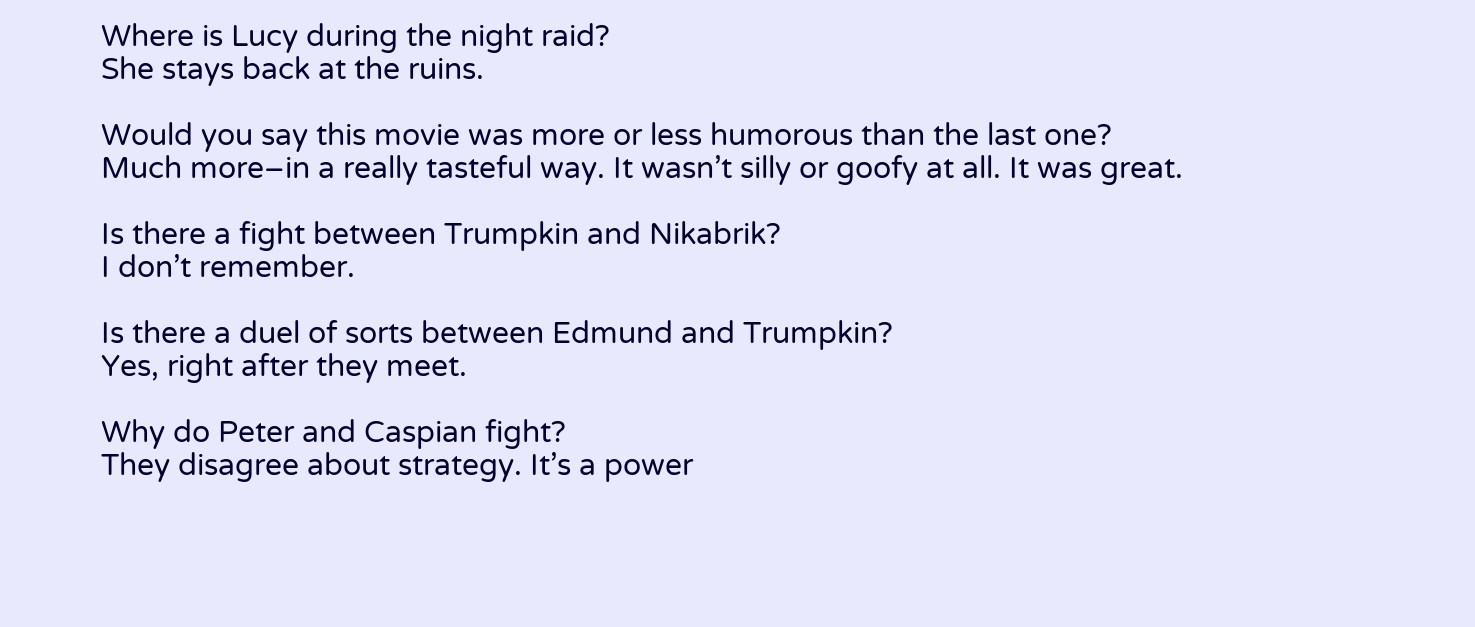Where is Lucy during the night raid?
She stays back at the ruins.

Would you say this movie was more or less humorous than the last one?
Much more–in a really tasteful way. It wasn’t silly or goofy at all. It was great.

Is there a fight between Trumpkin and Nikabrik?
I don’t remember.

Is there a duel of sorts between Edmund and Trumpkin?
Yes, right after they meet.

Why do Peter and Caspian fight?
They disagree about strategy. It’s a power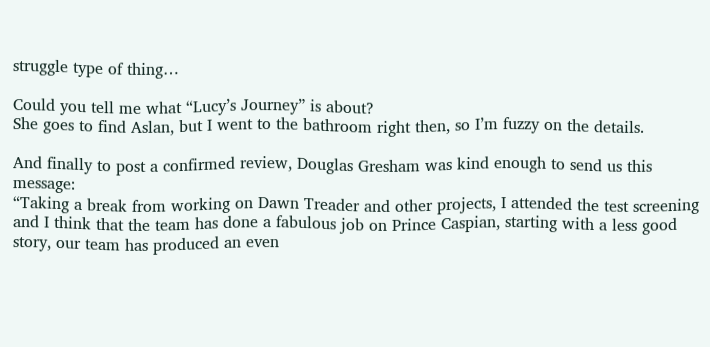struggle type of thing…

Could you tell me what “Lucy’s Journey” is about?
She goes to find Aslan, but I went to the bathroom right then, so I’m fuzzy on the details.

And finally to post a confirmed review, Douglas Gresham was kind enough to send us this message:
“Taking a break from working on Dawn Treader and other projects, I attended the test screening and I think that the team has done a fabulous job on Prince Caspian, starting with a less good story, our team has produced an even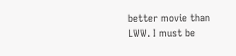better movie than LWW. I must be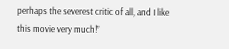perhaps the severest critic of all, and I like this movie very much!”